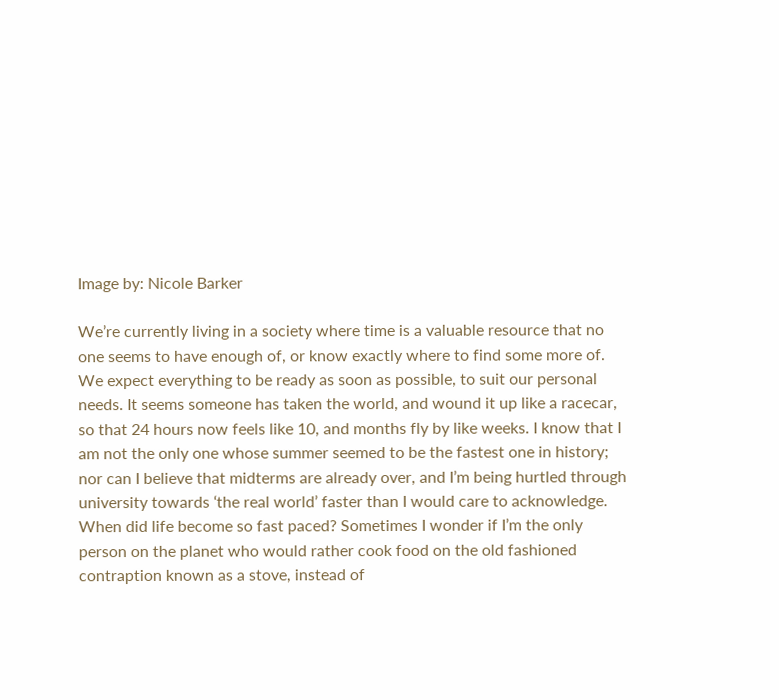Image by: Nicole Barker

We’re currently living in a society where time is a valuable resource that no one seems to have enough of, or know exactly where to find some more of. We expect everything to be ready as soon as possible, to suit our personal needs. It seems someone has taken the world, and wound it up like a racecar, so that 24 hours now feels like 10, and months fly by like weeks. I know that I am not the only one whose summer seemed to be the fastest one in history; nor can I believe that midterms are already over, and I’m being hurtled through university towards ‘the real world’ faster than I would care to acknowledge. When did life become so fast paced? Sometimes I wonder if I’m the only person on the planet who would rather cook food on the old fashioned contraption known as a stove, instead of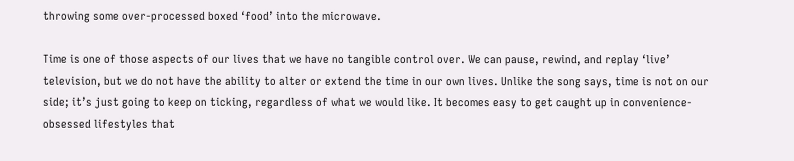throwing some over-processed boxed ‘food’ into the microwave.

Time is one of those aspects of our lives that we have no tangible control over. We can pause, rewind, and replay ‘live’ television, but we do not have the ability to alter or extend the time in our own lives. Unlike the song says, time is not on our side; it’s just going to keep on ticking, regardless of what we would like. It becomes easy to get caught up in convenience-obsessed lifestyles that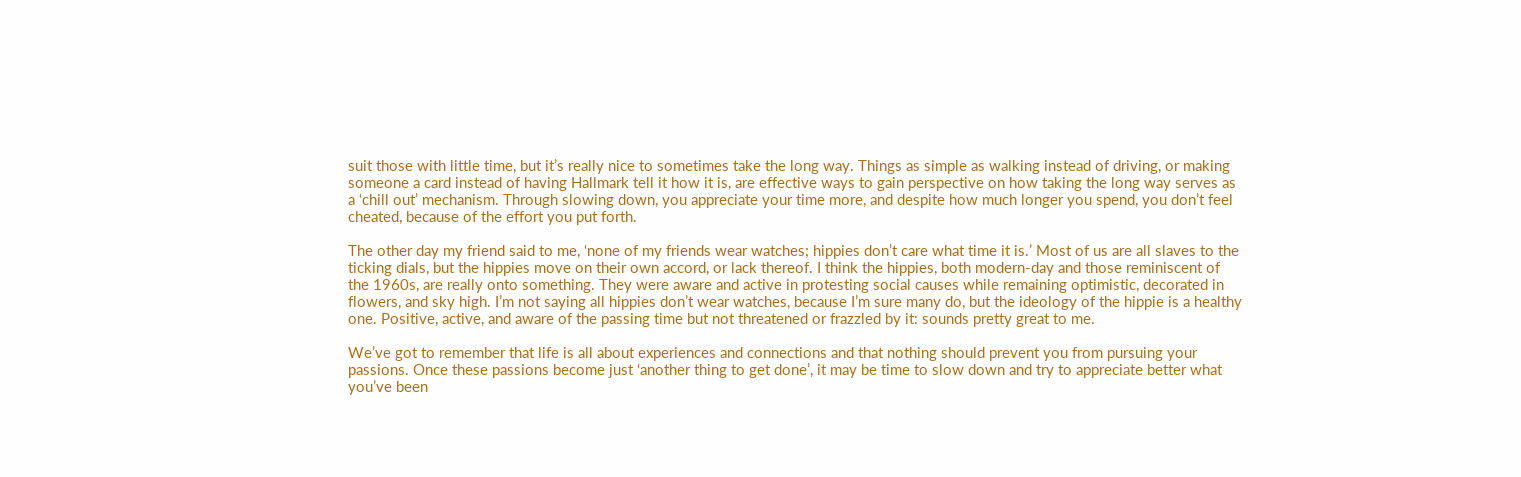suit those with little time, but it’s really nice to sometimes take the long way. Things as simple as walking instead of driving, or making someone a card instead of having Hallmark tell it how it is, are effective ways to gain perspective on how taking the long way serves as a ‘chill out’ mechanism. Through slowing down, you appreciate your time more, and despite how much longer you spend, you don’t feel cheated, because of the effort you put forth.

The other day my friend said to me, ‘none of my friends wear watches; hippies don’t care what time it is.’ Most of us are all slaves to the ticking dials, but the hippies move on their own accord, or lack thereof. I think the hippies, both modern-day and those reminiscent of the 1960s, are really onto something. They were aware and active in protesting social causes while remaining optimistic, decorated in flowers, and sky high. I’m not saying all hippies don’t wear watches, because I’m sure many do, but the ideology of the hippie is a healthy one. Positive, active, and aware of the passing time but not threatened or frazzled by it: sounds pretty great to me.

We’ve got to remember that life is all about experiences and connections and that nothing should prevent you from pursuing your passions. Once these passions become just ‘another thing to get done’, it may be time to slow down and try to appreciate better what you’ve been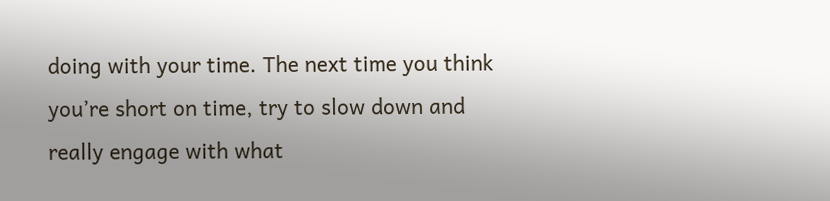doing with your time. The next time you think you’re short on time, try to slow down and really engage with what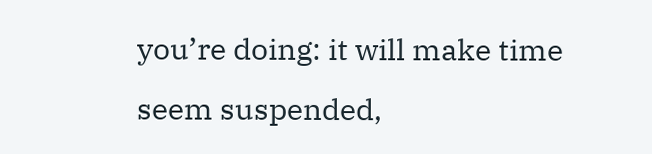you’re doing: it will make time seem suspended,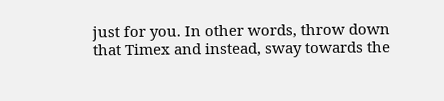just for you. In other words, throw down that Timex and instead, sway towards the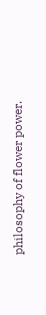philosophy of flower power.